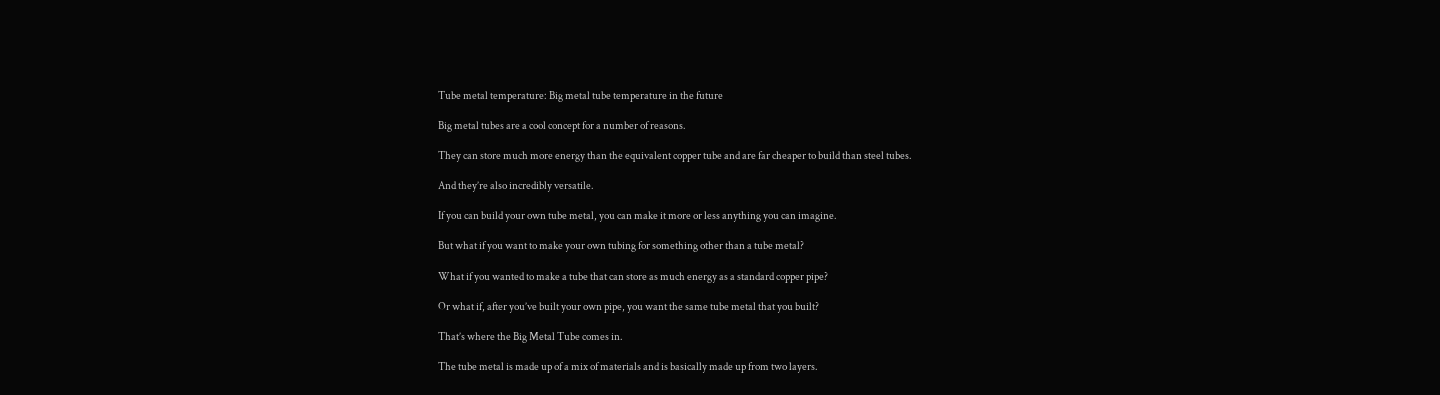Tube metal temperature: Big metal tube temperature in the future

Big metal tubes are a cool concept for a number of reasons.

They can store much more energy than the equivalent copper tube and are far cheaper to build than steel tubes.

And they’re also incredibly versatile.

If you can build your own tube metal, you can make it more or less anything you can imagine.

But what if you want to make your own tubing for something other than a tube metal?

What if you wanted to make a tube that can store as much energy as a standard copper pipe?

Or what if, after you’ve built your own pipe, you want the same tube metal that you built?

That’s where the Big Metal Tube comes in.

The tube metal is made up of a mix of materials and is basically made up from two layers.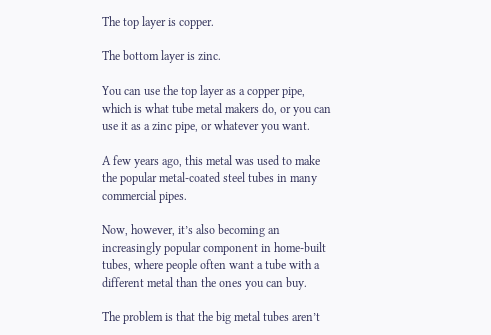The top layer is copper.

The bottom layer is zinc.

You can use the top layer as a copper pipe, which is what tube metal makers do, or you can use it as a zinc pipe, or whatever you want.

A few years ago, this metal was used to make the popular metal-coated steel tubes in many commercial pipes.

Now, however, it’s also becoming an increasingly popular component in home-built tubes, where people often want a tube with a different metal than the ones you can buy.

The problem is that the big metal tubes aren’t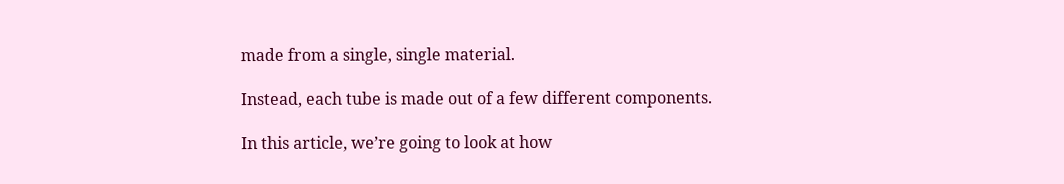made from a single, single material.

Instead, each tube is made out of a few different components.

In this article, we’re going to look at how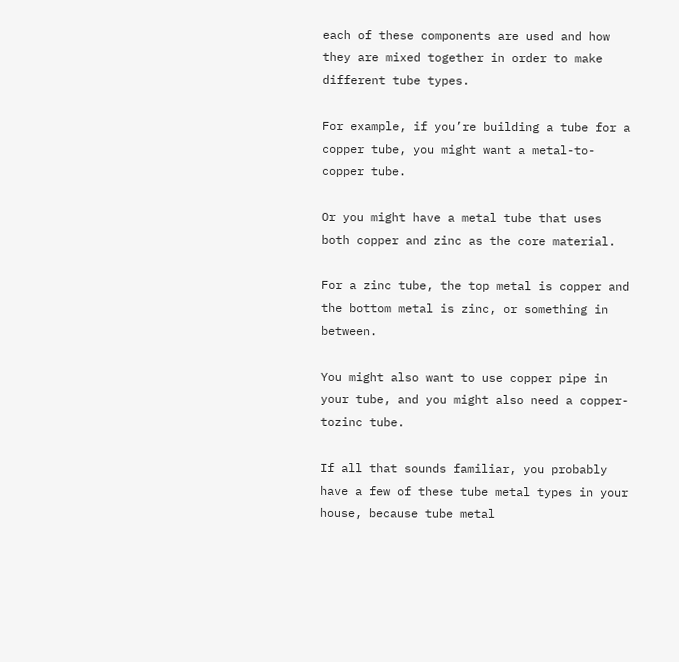each of these components are used and how they are mixed together in order to make different tube types.

For example, if you’re building a tube for a copper tube, you might want a metal-to-copper tube.

Or you might have a metal tube that uses both copper and zinc as the core material.

For a zinc tube, the top metal is copper and the bottom metal is zinc, or something in between.

You might also want to use copper pipe in your tube, and you might also need a copper-tozinc tube.

If all that sounds familiar, you probably have a few of these tube metal types in your house, because tube metal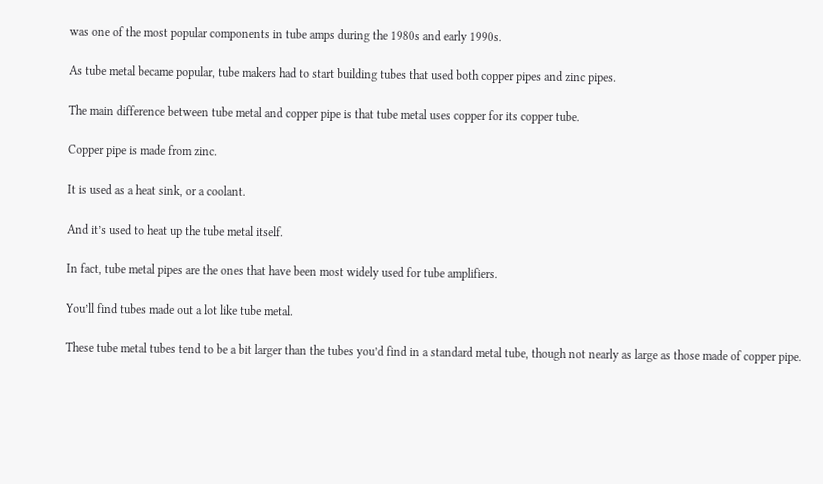was one of the most popular components in tube amps during the 1980s and early 1990s.

As tube metal became popular, tube makers had to start building tubes that used both copper pipes and zinc pipes.

The main difference between tube metal and copper pipe is that tube metal uses copper for its copper tube.

Copper pipe is made from zinc.

It is used as a heat sink, or a coolant.

And it’s used to heat up the tube metal itself.

In fact, tube metal pipes are the ones that have been most widely used for tube amplifiers.

You’ll find tubes made out a lot like tube metal.

These tube metal tubes tend to be a bit larger than the tubes you’d find in a standard metal tube, though not nearly as large as those made of copper pipe.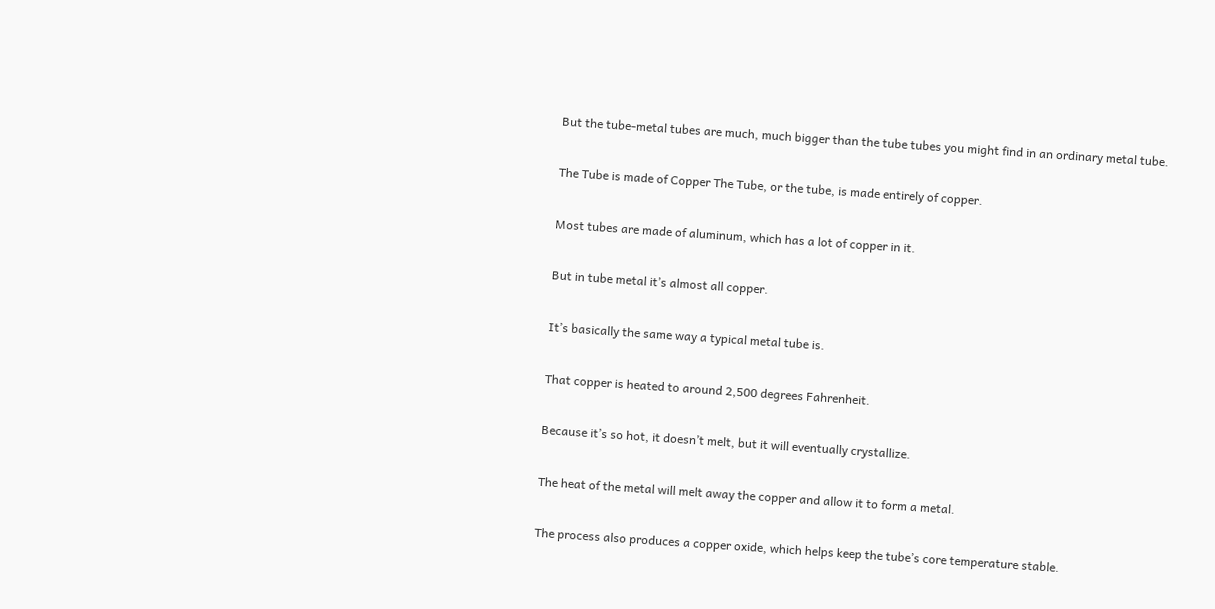But the tube-metal tubes are much, much bigger than the tube tubes you might find in an ordinary metal tube.

The Tube is made of Copper The Tube, or the tube, is made entirely of copper.

Most tubes are made of aluminum, which has a lot of copper in it.

But in tube metal it’s almost all copper.

It’s basically the same way a typical metal tube is.

That copper is heated to around 2,500 degrees Fahrenheit.

Because it’s so hot, it doesn’t melt, but it will eventually crystallize.

The heat of the metal will melt away the copper and allow it to form a metal.

The process also produces a copper oxide, which helps keep the tube’s core temperature stable.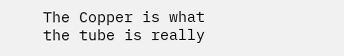The Copper is what the tube is really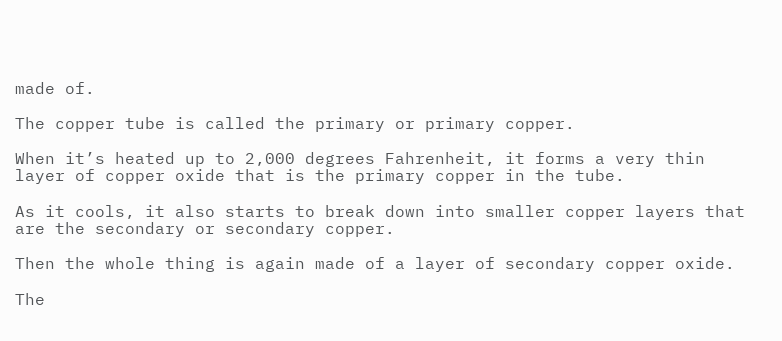made of.

The copper tube is called the primary or primary copper.

When it’s heated up to 2,000 degrees Fahrenheit, it forms a very thin layer of copper oxide that is the primary copper in the tube.

As it cools, it also starts to break down into smaller copper layers that are the secondary or secondary copper.

Then the whole thing is again made of a layer of secondary copper oxide.

The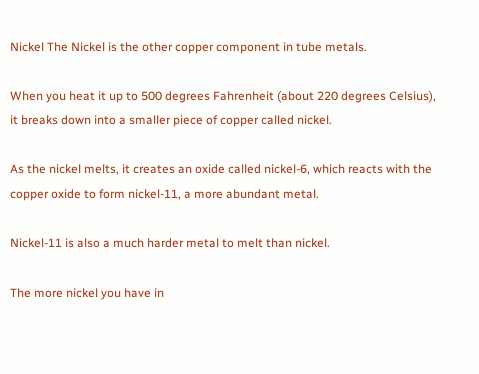Nickel The Nickel is the other copper component in tube metals.

When you heat it up to 500 degrees Fahrenheit (about 220 degrees Celsius), it breaks down into a smaller piece of copper called nickel.

As the nickel melts, it creates an oxide called nickel-6, which reacts with the copper oxide to form nickel-11, a more abundant metal.

Nickel-11 is also a much harder metal to melt than nickel.

The more nickel you have in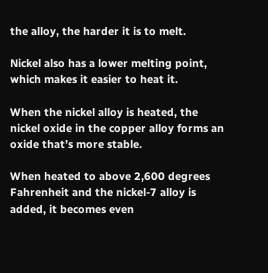the alloy, the harder it is to melt.

Nickel also has a lower melting point, which makes it easier to heat it.

When the nickel alloy is heated, the nickel oxide in the copper alloy forms an oxide that’s more stable.

When heated to above 2,600 degrees Fahrenheit and the nickel-7 alloy is added, it becomes even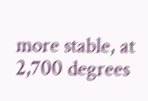more stable, at 2,700 degrees